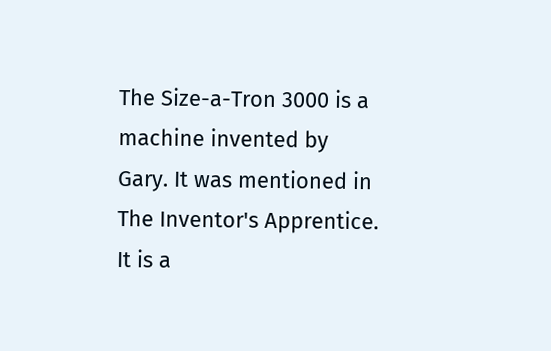The Size-a-Tron 3000 is a machine invented by Gary. It was mentioned in The Inventor's Apprentice. It is a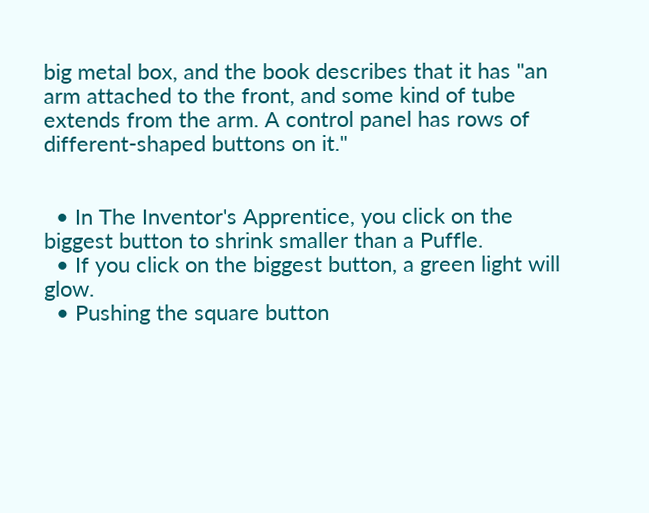big metal box, and the book describes that it has "an arm attached to the front, and some kind of tube extends from the arm. A control panel has rows of different-shaped buttons on it."


  • In The Inventor's Apprentice, you click on the biggest button to shrink smaller than a Puffle.
  • If you click on the biggest button, a green light will glow.
  • Pushing the square button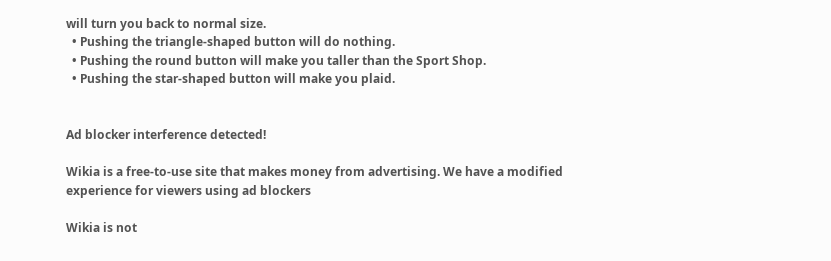will turn you back to normal size.
  • Pushing the triangle-shaped button will do nothing.
  • Pushing the round button will make you taller than the Sport Shop.
  • Pushing the star-shaped button will make you plaid.


Ad blocker interference detected!

Wikia is a free-to-use site that makes money from advertising. We have a modified experience for viewers using ad blockers

Wikia is not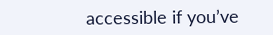accessible if you’ve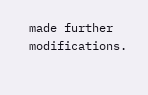made further modifications.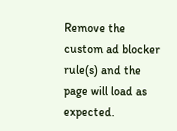Remove the custom ad blocker rule(s) and the page will load as expected.